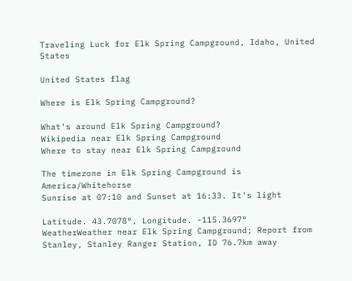Traveling Luck for Elk Spring Campground, Idaho, United States

United States flag

Where is Elk Spring Campground?

What's around Elk Spring Campground?
Wikipedia near Elk Spring Campground
Where to stay near Elk Spring Campground

The timezone in Elk Spring Campground is America/Whitehorse
Sunrise at 07:10 and Sunset at 16:33. It's light

Latitude. 43.7078°, Longitude. -115.3697°
WeatherWeather near Elk Spring Campground; Report from Stanley, Stanley Ranger Station, ID 76.7km away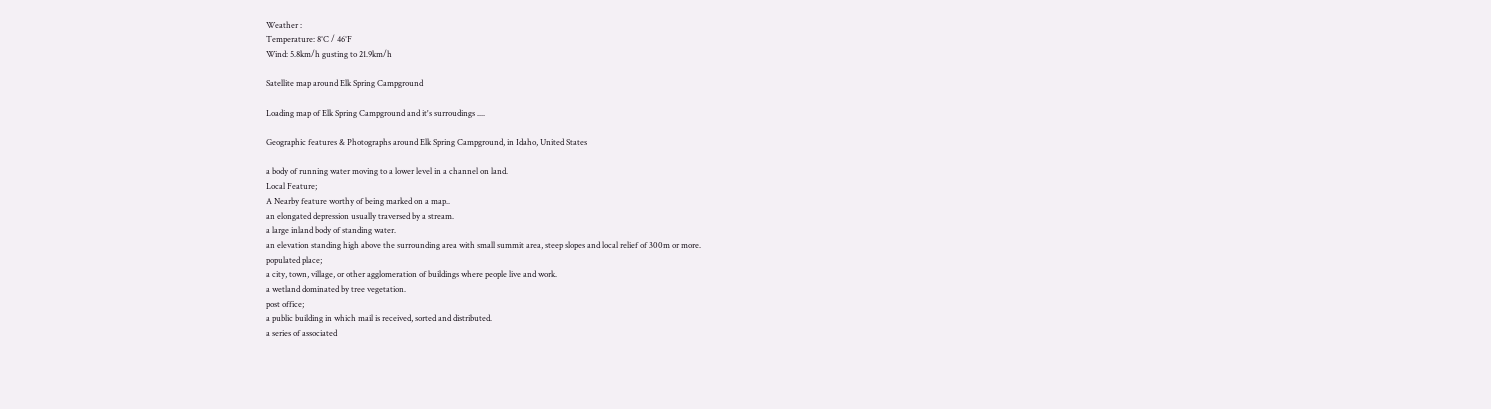Weather :
Temperature: 8°C / 46°F
Wind: 5.8km/h gusting to 21.9km/h

Satellite map around Elk Spring Campground

Loading map of Elk Spring Campground and it's surroudings ....

Geographic features & Photographs around Elk Spring Campground, in Idaho, United States

a body of running water moving to a lower level in a channel on land.
Local Feature;
A Nearby feature worthy of being marked on a map..
an elongated depression usually traversed by a stream.
a large inland body of standing water.
an elevation standing high above the surrounding area with small summit area, steep slopes and local relief of 300m or more.
populated place;
a city, town, village, or other agglomeration of buildings where people live and work.
a wetland dominated by tree vegetation.
post office;
a public building in which mail is received, sorted and distributed.
a series of associated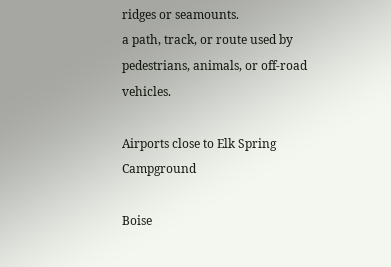ridges or seamounts.
a path, track, or route used by pedestrians, animals, or off-road vehicles.

Airports close to Elk Spring Campground

Boise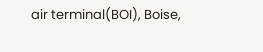air terminal(BOI), Boise,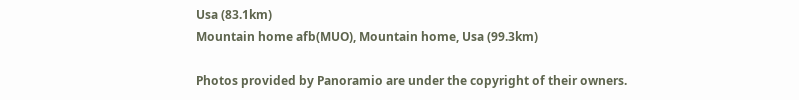Usa (83.1km)
Mountain home afb(MUO), Mountain home, Usa (99.3km)

Photos provided by Panoramio are under the copyright of their owners.